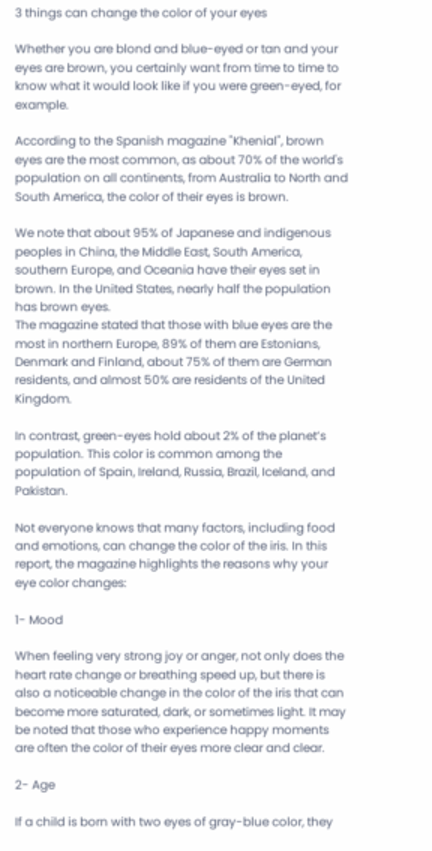3 things can change the color of your eyes

Whether you are blond and blue-eyed or tan and your eyes are brown, you certainly want from time to time to know what it would look like if you were green-eyed, for example.

According to the Spanish magazine "Khenial", brown eyes are the most common, as about 70% of the world's population on all continents, from Australia to North and South America, the color of their eyes is brown.

We note that about 95% of Japanese and indigenous peoples in China, the Middle East, South America, southern Europe, and Oceania have their eyes set in brown. In the United States, nearly half the population has brown eyes.
The magazine stated that those with blue eyes are the most in northern Europe, 89% of them are Estonians, Denmark and Finland, about 75% of them are German residents, and almost 50% are residents of the United Kingdom.

In contrast, green-eyes hold about 2% of the planet’s population. This color is common among the population of Spain, Ireland, Russia, Brazil, Iceland, and Pakistan.

Not everyone knows that many factors, including food and emotions, can change the color of the iris. In this report, the magazine highlights the reasons why your eye color changes:

1- Mood

When feeling very strong joy or anger, not only does the heart rate change or breathing speed up, but there is also a noticeable change in the color of the iris that can become more saturated, dark, or sometimes light. It may be noted that those who experience happy moments are often the color of their eyes more clear and clear.

2- Age

If a child is born with two eyes of gray-blue color, they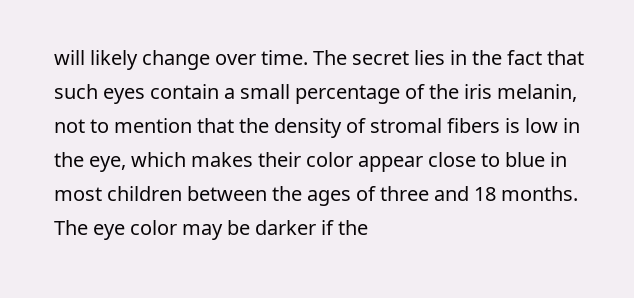will likely change over time. The secret lies in the fact that such eyes contain a small percentage of the iris melanin, not to mention that the density of stromal fibers is low in the eye, which makes their color appear close to blue in most children between the ages of three and 18 months. The eye color may be darker if the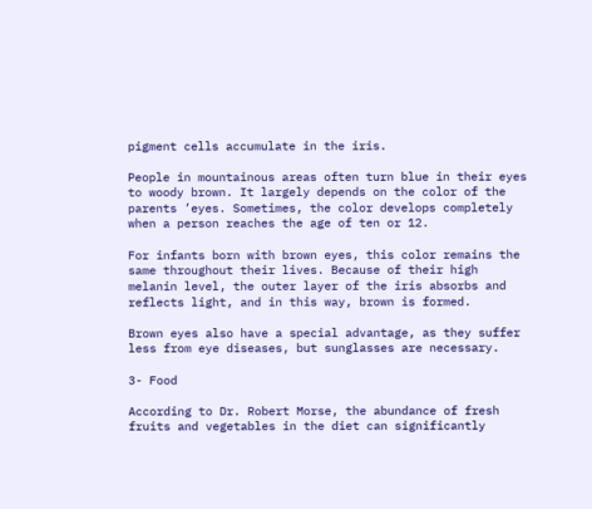pigment cells accumulate in the iris.

People in mountainous areas often turn blue in their eyes to woody brown. It largely depends on the color of the parents ’eyes. Sometimes, the color develops completely when a person reaches the age of ten or 12.

For infants born with brown eyes, this color remains the same throughout their lives. Because of their high melanin level, the outer layer of the iris absorbs and reflects light, and in this way, brown is formed.

Brown eyes also have a special advantage, as they suffer less from eye diseases, but sunglasses are necessary.

3- Food

According to Dr. Robert Morse, the abundance of fresh fruits and vegetables in the diet can significantly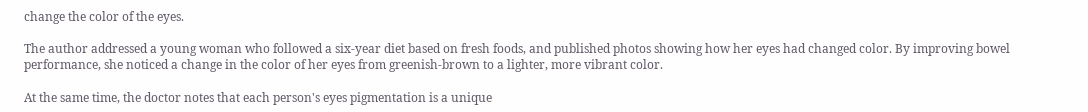change the color of the eyes.

The author addressed a young woman who followed a six-year diet based on fresh foods, and published photos showing how her eyes had changed color. By improving bowel performance, she noticed a change in the color of her eyes from greenish-brown to a lighter, more vibrant color.

At the same time, the doctor notes that each person's eyes pigmentation is a unique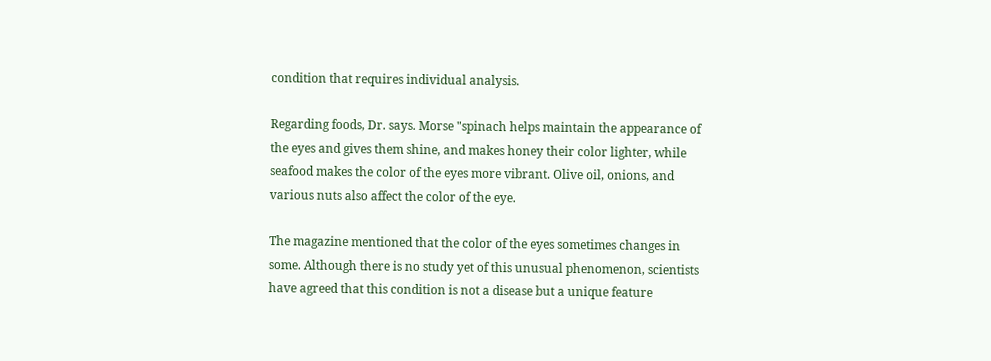condition that requires individual analysis.

Regarding foods, Dr. says. Morse "spinach helps maintain the appearance of the eyes and gives them shine, and makes honey their color lighter, while seafood makes the color of the eyes more vibrant. Olive oil, onions, and various nuts also affect the color of the eye.

The magazine mentioned that the color of the eyes sometimes changes in some. Although there is no study yet of this unusual phenomenon, scientists have agreed that this condition is not a disease but a unique feature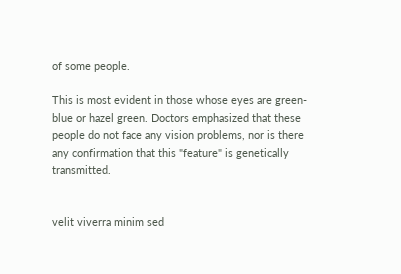of some people.

This is most evident in those whose eyes are green-blue or hazel green. Doctors emphasized that these people do not face any vision problems, nor is there any confirmation that this "feature" is genetically transmitted.


velit viverra minim sed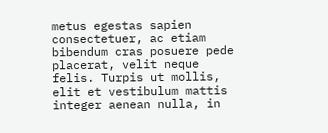metus egestas sapien consectetuer, ac etiam bibendum cras posuere pede placerat, velit neque felis. Turpis ut mollis, elit et vestibulum mattis integer aenean nulla, in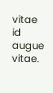vitae id augue vitae.